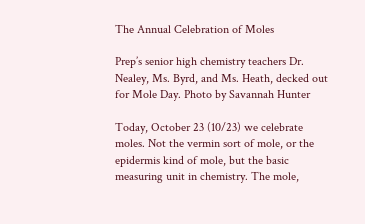The Annual Celebration of Moles

Prep’s senior high chemistry teachers Dr. Nealey, Ms. Byrd, and Ms. Heath, decked out for Mole Day. Photo by Savannah Hunter

Today, October 23 (10/23) we celebrate moles. Not the vermin sort of mole, or the epidermis kind of mole, but the basic measuring unit in chemistry. The mole,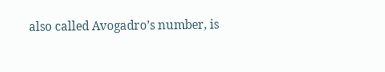also called Avogadro’s number, is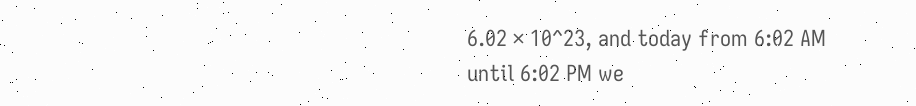6.02 × 10^23, and today from 6:02 AM until 6:02 PM we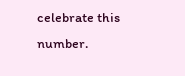celebrate this number.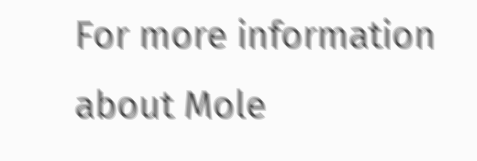For more information about Mole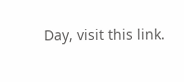Day, visit this link.